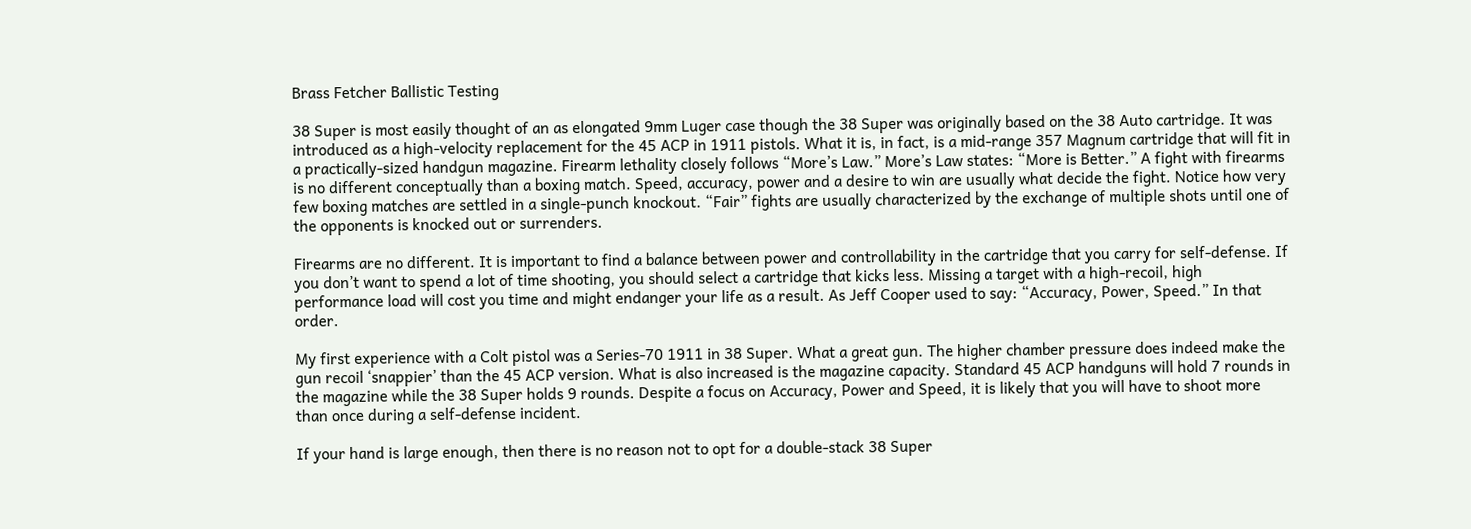Brass Fetcher Ballistic Testing

38 Super is most easily thought of an as elongated 9mm Luger case though the 38 Super was originally based on the 38 Auto cartridge. It was introduced as a high-velocity replacement for the 45 ACP in 1911 pistols. What it is, in fact, is a mid-range 357 Magnum cartridge that will fit in a practically-sized handgun magazine. Firearm lethality closely follows “More’s Law.” More’s Law states: “More is Better.” A fight with firearms is no different conceptually than a boxing match. Speed, accuracy, power and a desire to win are usually what decide the fight. Notice how very few boxing matches are settled in a single-punch knockout. “Fair” fights are usually characterized by the exchange of multiple shots until one of the opponents is knocked out or surrenders.

Firearms are no different. It is important to find a balance between power and controllability in the cartridge that you carry for self-defense. If you don’t want to spend a lot of time shooting, you should select a cartridge that kicks less. Missing a target with a high-recoil, high performance load will cost you time and might endanger your life as a result. As Jeff Cooper used to say: “Accuracy, Power, Speed.” In that order.

My first experience with a Colt pistol was a Series-70 1911 in 38 Super. What a great gun. The higher chamber pressure does indeed make the gun recoil ‘snappier’ than the 45 ACP version. What is also increased is the magazine capacity. Standard 45 ACP handguns will hold 7 rounds in the magazine while the 38 Super holds 9 rounds. Despite a focus on Accuracy, Power and Speed, it is likely that you will have to shoot more than once during a self-defense incident.

If your hand is large enough, then there is no reason not to opt for a double-stack 38 Super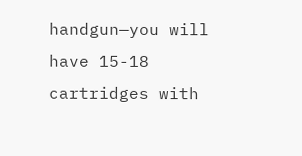handgun—you will have 15-18 cartridges with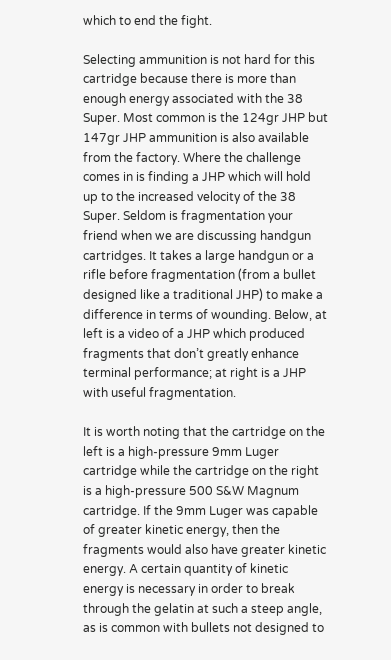which to end the fight.

Selecting ammunition is not hard for this cartridge because there is more than enough energy associated with the 38 Super. Most common is the 124gr JHP but 147gr JHP ammunition is also available from the factory. Where the challenge comes in is finding a JHP which will hold up to the increased velocity of the 38 Super. Seldom is fragmentation your friend when we are discussing handgun cartridges. It takes a large handgun or a rifle before fragmentation (from a bullet designed like a traditional JHP) to make a difference in terms of wounding. Below, at left is a video of a JHP which produced fragments that don’t greatly enhance terminal performance; at right is a JHP with useful fragmentation.

It is worth noting that the cartridge on the left is a high-pressure 9mm Luger cartridge while the cartridge on the right is a high-pressure 500 S&W Magnum cartridge. If the 9mm Luger was capable of greater kinetic energy, then the fragments would also have greater kinetic energy. A certain quantity of kinetic energy is necessary in order to break through the gelatin at such a steep angle, as is common with bullets not designed to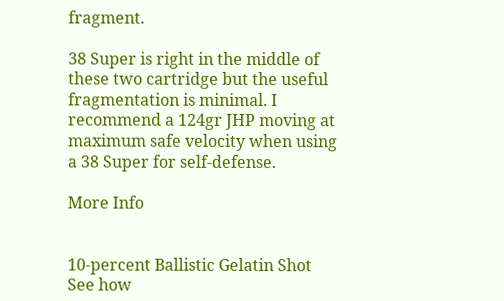fragment.

38 Super is right in the middle of these two cartridge but the useful fragmentation is minimal. I recommend a 124gr JHP moving at maximum safe velocity when using a 38 Super for self-defense.

More Info


10-percent Ballistic Gelatin Shot
See how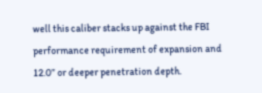well this caliber stacks up against the FBI performance requirement of expansion and 12.0” or deeper penetration depth.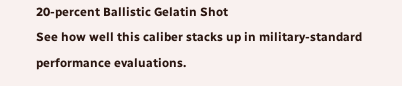20-percent Ballistic Gelatin Shot
See how well this caliber stacks up in military-standard performance evaluations.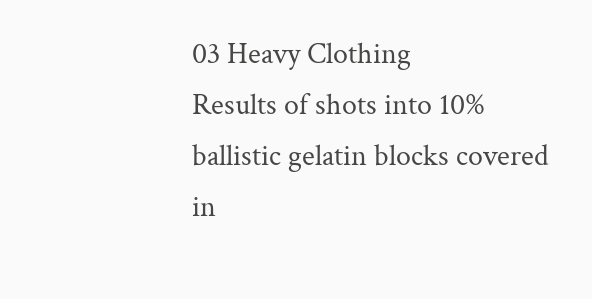03 Heavy Clothing
Results of shots into 10% ballistic gelatin blocks covered in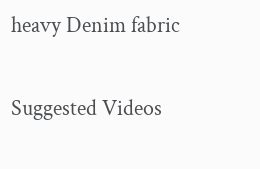heavy Denim fabric

Suggested Videos